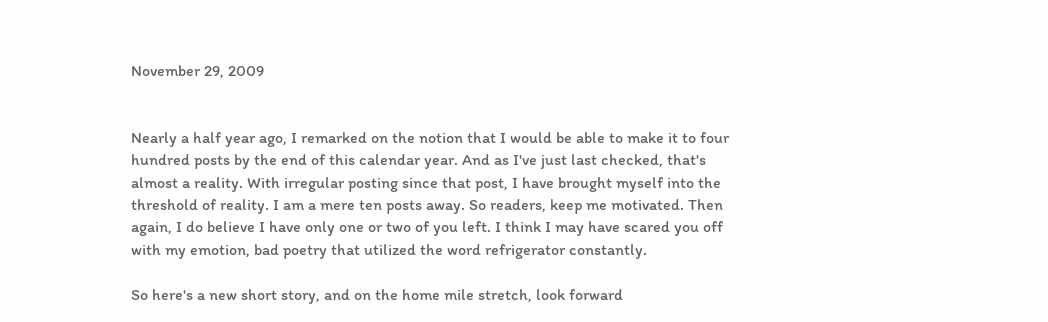November 29, 2009


Nearly a half year ago, I remarked on the notion that I would be able to make it to four hundred posts by the end of this calendar year. And as I've just last checked, that's almost a reality. With irregular posting since that post, I have brought myself into the threshold of reality. I am a mere ten posts away. So readers, keep me motivated. Then again, I do believe I have only one or two of you left. I think I may have scared you off with my emotion, bad poetry that utilized the word refrigerator constantly.

So here's a new short story, and on the home mile stretch, look forward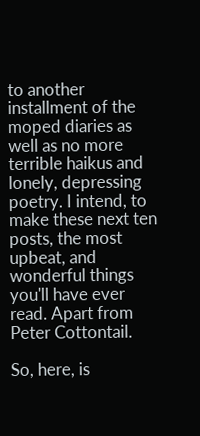to another installment of the moped diaries as well as no more terrible haikus and lonely, depressing poetry. I intend, to make these next ten posts, the most upbeat, and wonderful things you'll have ever read. Apart from Peter Cottontail.

So, here, is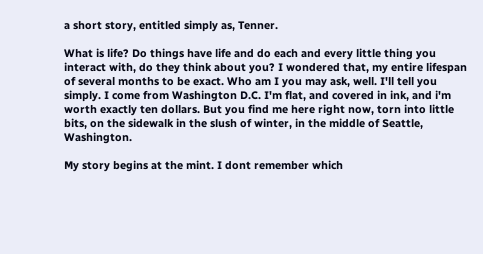a short story, entitled simply as, Tenner.

What is life? Do things have life and do each and every little thing you interact with, do they think about you? I wondered that, my entire lifespan of several months to be exact. Who am I you may ask, well. I'll tell you simply. I come from Washington D.C. I'm flat, and covered in ink, and i'm worth exactly ten dollars. But you find me here right now, torn into little bits, on the sidewalk in the slush of winter, in the middle of Seattle, Washington.

My story begins at the mint. I dont remember which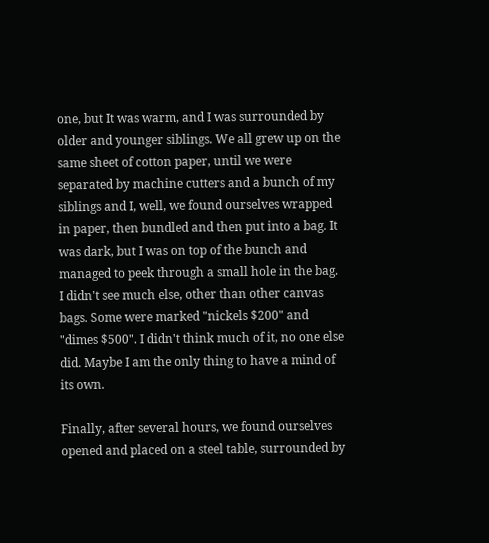one, but It was warm, and I was surrounded by older and younger siblings. We all grew up on the same sheet of cotton paper, until we were separated by machine cutters and a bunch of my siblings and I, well, we found ourselves wrapped in paper, then bundled and then put into a bag. It was dark, but I was on top of the bunch and managed to peek through a small hole in the bag. I didn't see much else, other than other canvas bags. Some were marked "nickels $200" and "dimes $500". I didn't think much of it, no one else did. Maybe I am the only thing to have a mind of its own.

Finally, after several hours, we found ourselves opened and placed on a steel table, surrounded by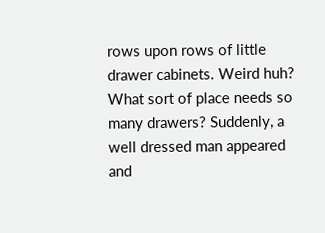rows upon rows of little drawer cabinets. Weird huh? What sort of place needs so many drawers? Suddenly, a well dressed man appeared and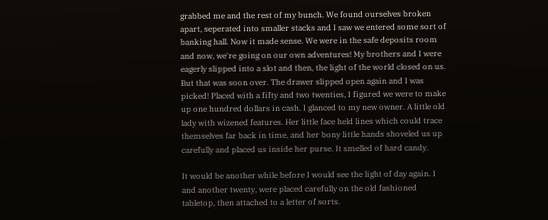grabbed me and the rest of my bunch. We found ourselves broken apart, seperated into smaller stacks and I saw we entered some sort of banking hall. Now it made sense. We were in the safe deposits room and now, we're going on our own adventures! My brothers and I were eagerly slipped into a slot and then, the light of the world closed on us. But that was soon over. The drawer slipped open again and I was picked! Placed with a fifty and two twenties, I figured we were to make up one hundred dollars in cash. I glanced to my new owner. A little old lady with wizened features. Her little face held lines which could trace themselves far back in time, and her bony little hands shoveled us up carefully and placed us inside her purse. It smelled of hard candy.

It would be another while before I would see the light of day again. I and another twenty, were placed carefully on the old fashioned tabletop, then attached to a letter of sorts.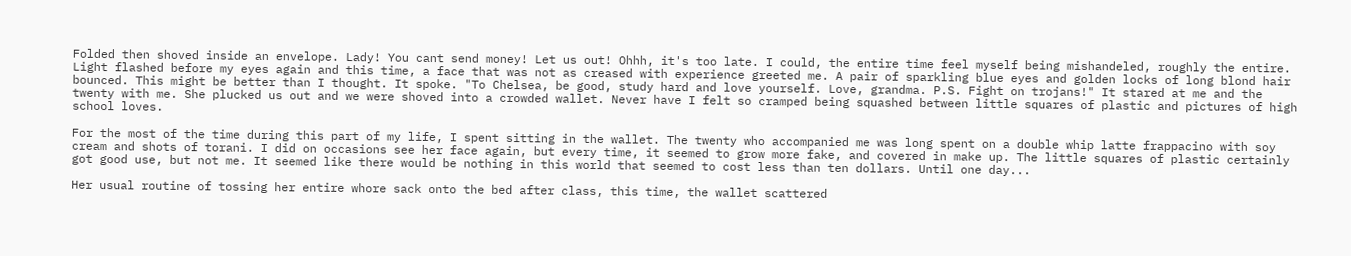Folded then shoved inside an envelope. Lady! You cant send money! Let us out! Ohhh, it's too late. I could, the entire time feel myself being mishandeled, roughly the entire. Light flashed before my eyes again and this time, a face that was not as creased with experience greeted me. A pair of sparkling blue eyes and golden locks of long blond hair bounced. This might be better than I thought. It spoke. "To Chelsea, be good, study hard and love yourself. Love, grandma. P.S. Fight on trojans!" It stared at me and the twenty with me. She plucked us out and we were shoved into a crowded wallet. Never have I felt so cramped being squashed between little squares of plastic and pictures of high school loves.

For the most of the time during this part of my life, I spent sitting in the wallet. The twenty who accompanied me was long spent on a double whip latte frappacino with soy cream and shots of torani. I did on occasions see her face again, but every time, it seemed to grow more fake, and covered in make up. The little squares of plastic certainly got good use, but not me. It seemed like there would be nothing in this world that seemed to cost less than ten dollars. Until one day...

Her usual routine of tossing her entire whore sack onto the bed after class, this time, the wallet scattered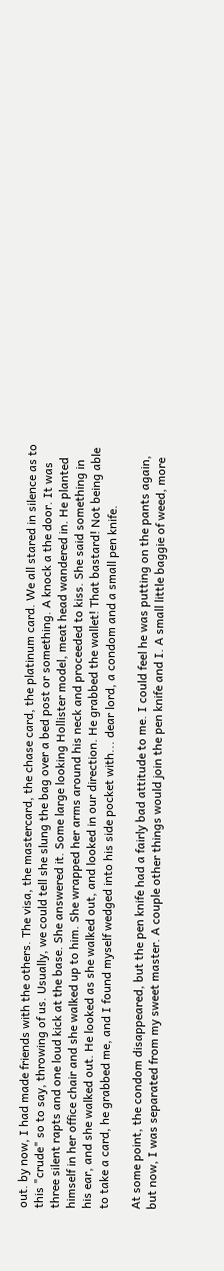out. by now, I had made friends with the others. The visa, the mastercard, the chase card, the platinum card. We all stared in silence as to this "crude" so to say, throwing of us. Usually, we could tell she slung the bag over a bed post or something. A knock a the door. It was three silent rapts and one loud kick at the base. She answered it. Some large looking Hollister model, meat head wandered in. He planted himself in her office chair and she walked up to him. She wrapped her arms around his neck and proceeded to kiss. She said something in his ear, and she walked out. He looked as she walked out, and looked in our direction. He grabbed the wallet! That bastard! Not being able to take a card, he grabbed me, and I found myself wedged into his side pocket with... dear lord, a condom and a small pen knife.

At some point, the condom disappeared, but the pen knife had a fairly bad attitude to me. I could feel he was putting on the pants again, but now, I was separated from my sweet master. A couple other things would join the pen knife and I. A small little baggie of weed, more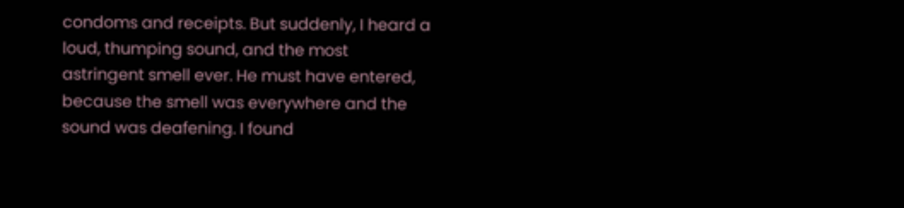condoms and receipts. But suddenly, I heard a loud, thumping sound, and the most astringent smell ever. He must have entered, because the smell was everywhere and the sound was deafening. I found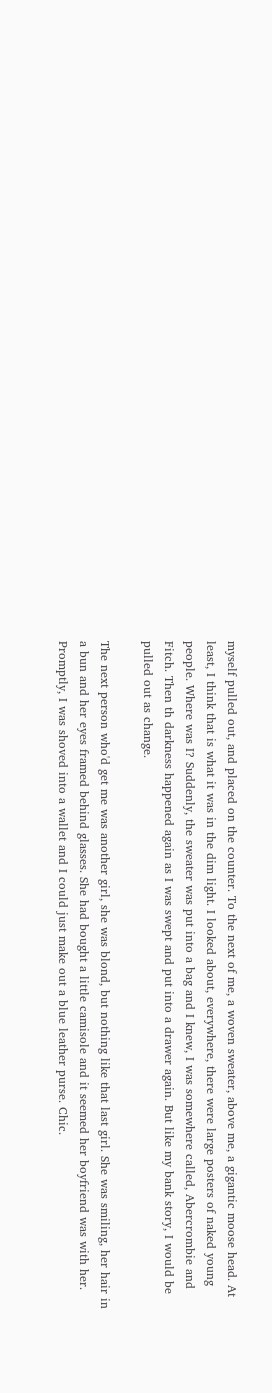myself pulled out, and placed on the counter. To the next of me, a woven sweater, above me, a gigantic moose head. At least, I think that is what it was in the dim light. I looked about, everywhere, there were large posters of naked young people. Where was I? Suddenly, the sweater was put into a bag and I knew, I was somewhere called, Abercrombie and Fitch. Then th darkness happened again as I was swept and put into a drawer again. But like my bank story, I would be pulled out as change.

The next person who'd get me was another girl, she was blond, but nothing like that last girl. She was smiling, her hair in a bun and her eyes framed behind glasses. She had bought a little camisole and it seemed her boyfriend was with her. Promptly, I was shoved into a wallet and I could just make out a blue leather purse. Chic.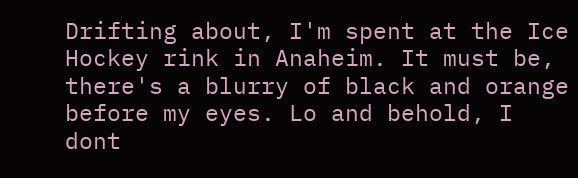Drifting about, I'm spent at the Ice Hockey rink in Anaheim. It must be, there's a blurry of black and orange before my eyes. Lo and behold, I dont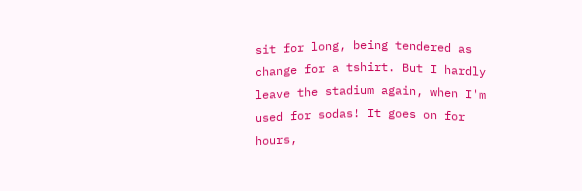sit for long, being tendered as change for a tshirt. But I hardly leave the stadium again, when I'm used for sodas! It goes on for hours,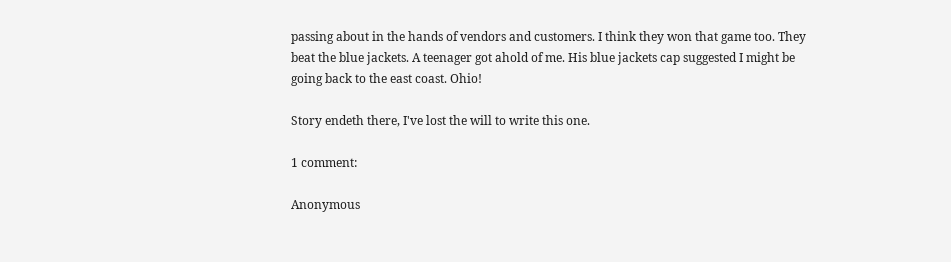passing about in the hands of vendors and customers. I think they won that game too. They beat the blue jackets. A teenager got ahold of me. His blue jackets cap suggested I might be going back to the east coast. Ohio!

Story endeth there, I've lost the will to write this one.

1 comment:

Anonymous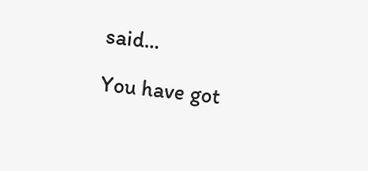said...

You have got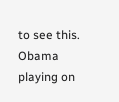to see this. Obama playing on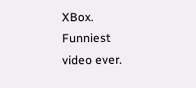XBox. Funniest video ever.